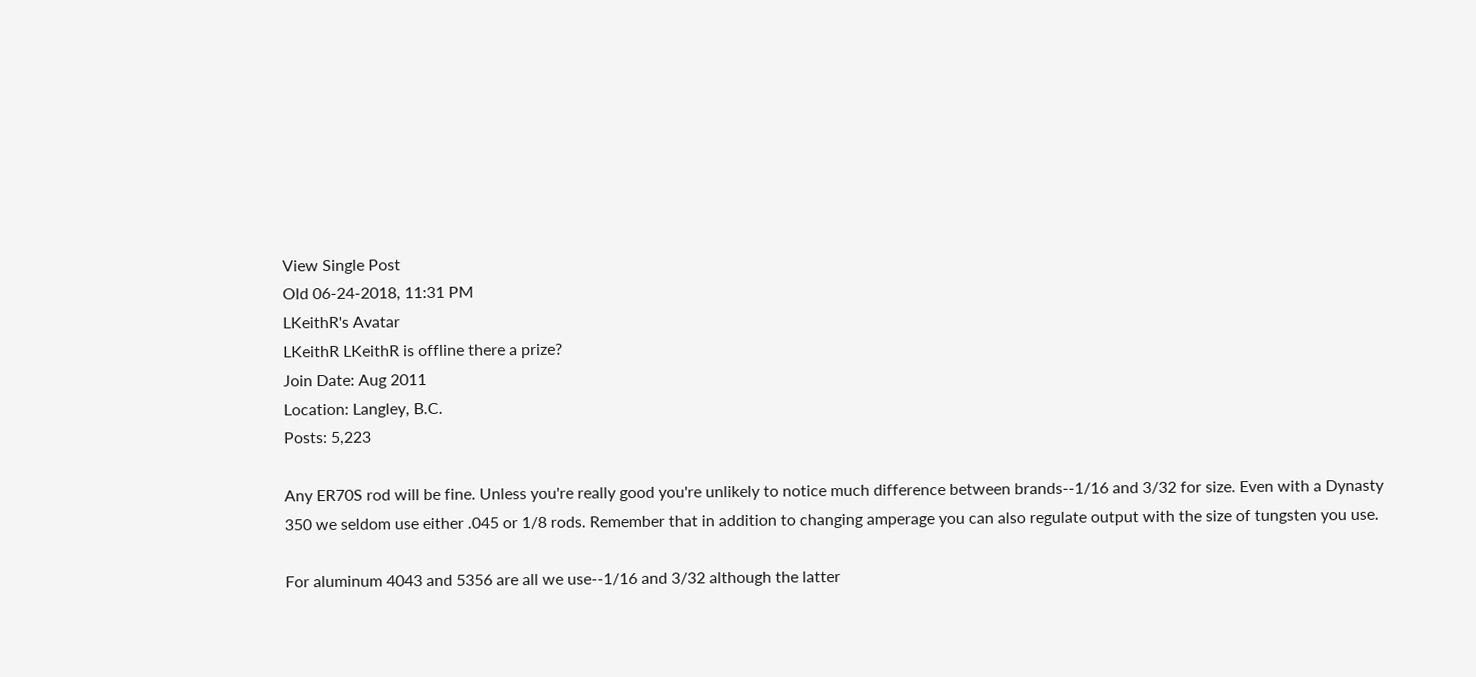View Single Post
Old 06-24-2018, 11:31 PM
LKeithR's Avatar
LKeithR LKeithR is offline there a prize?
Join Date: Aug 2011
Location: Langley, B.C.
Posts: 5,223

Any ER70S rod will be fine. Unless you're really good you're unlikely to notice much difference between brands--1/16 and 3/32 for size. Even with a Dynasty 350 we seldom use either .045 or 1/8 rods. Remember that in addition to changing amperage you can also regulate output with the size of tungsten you use.

For aluminum 4043 and 5356 are all we use--1/16 and 3/32 although the latter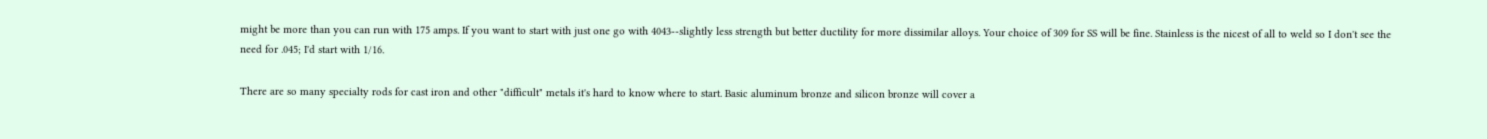might be more than you can run with 175 amps. If you want to start with just one go with 4043--slightly less strength but better ductility for more dissimilar alloys. Your choice of 309 for SS will be fine. Stainless is the nicest of all to weld so I don't see the need for .045; I'd start with 1/16.

There are so many specialty rods for cast iron and other "difficult" metals it's hard to know where to start. Basic aluminum bronze and silicon bronze will cover a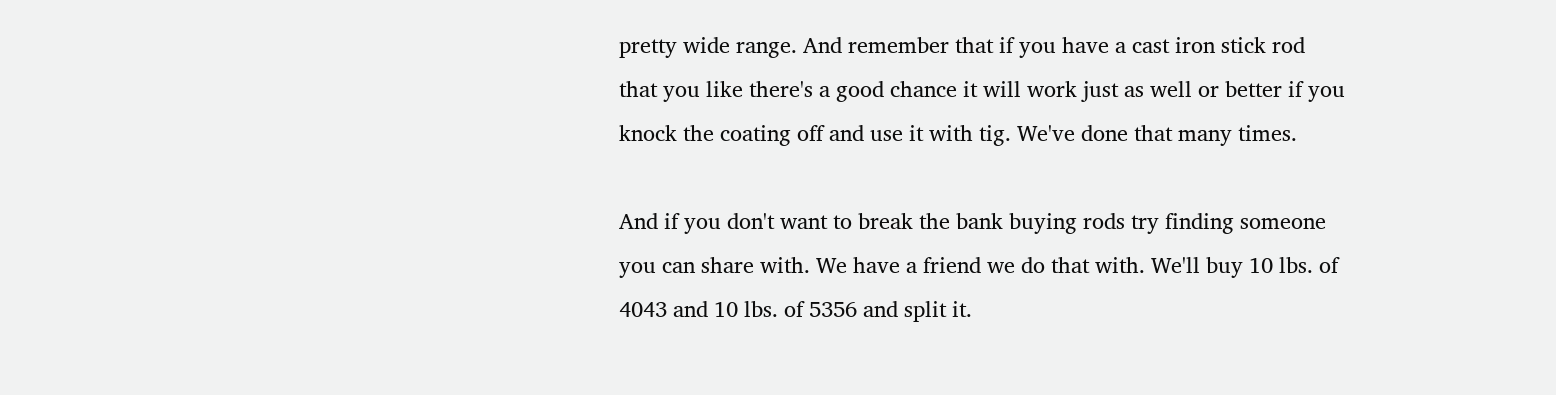pretty wide range. And remember that if you have a cast iron stick rod that you like there's a good chance it will work just as well or better if you knock the coating off and use it with tig. We've done that many times.

And if you don't want to break the bank buying rods try finding someone you can share with. We have a friend we do that with. We'll buy 10 lbs. of 4043 and 10 lbs. of 5356 and split it.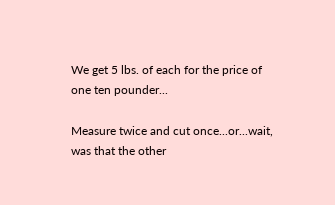We get 5 lbs. of each for the price of one ten pounder...

Measure twice and cut once...or...wait, was that the other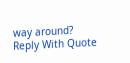way around?
Reply With Quote